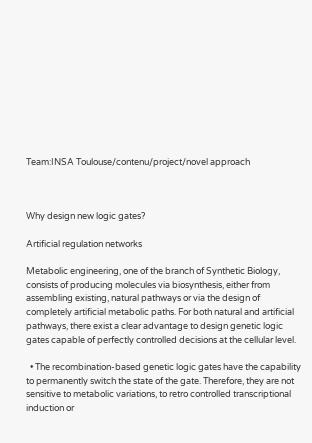Team:INSA Toulouse/contenu/project/novel approach



Why design new logic gates?

Artificial regulation networks

Metabolic engineering, one of the branch of Synthetic Biology, consists of producing molecules via biosynthesis, either from assembling existing, natural pathways or via the design of completely artificial metabolic paths. For both natural and artificial pathways, there exist a clear advantage to design genetic logic gates capable of perfectly controlled decisions at the cellular level.

  • The recombination-based genetic logic gates have the capability to permanently switch the state of the gate. Therefore, they are not sensitive to metabolic variations, to retro controlled transcriptional induction or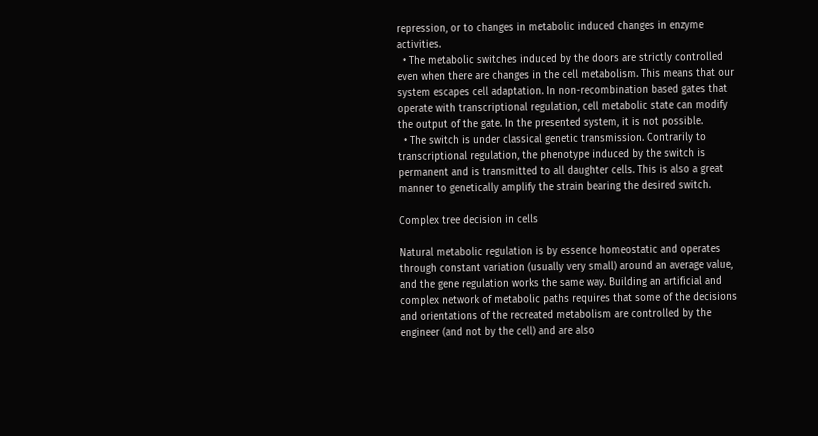repression, or to changes in metabolic induced changes in enzyme activities.
  • The metabolic switches induced by the doors are strictly controlled even when there are changes in the cell metabolism. This means that our system escapes cell adaptation. In non-recombination based gates that operate with transcriptional regulation, cell metabolic state can modify the output of the gate. In the presented system, it is not possible.
  • The switch is under classical genetic transmission. Contrarily to transcriptional regulation, the phenotype induced by the switch is permanent and is transmitted to all daughter cells. This is also a great manner to genetically amplify the strain bearing the desired switch.

Complex tree decision in cells

Natural metabolic regulation is by essence homeostatic and operates through constant variation (usually very small) around an average value, and the gene regulation works the same way. Building an artificial and complex network of metabolic paths requires that some of the decisions and orientations of the recreated metabolism are controlled by the engineer (and not by the cell) and are also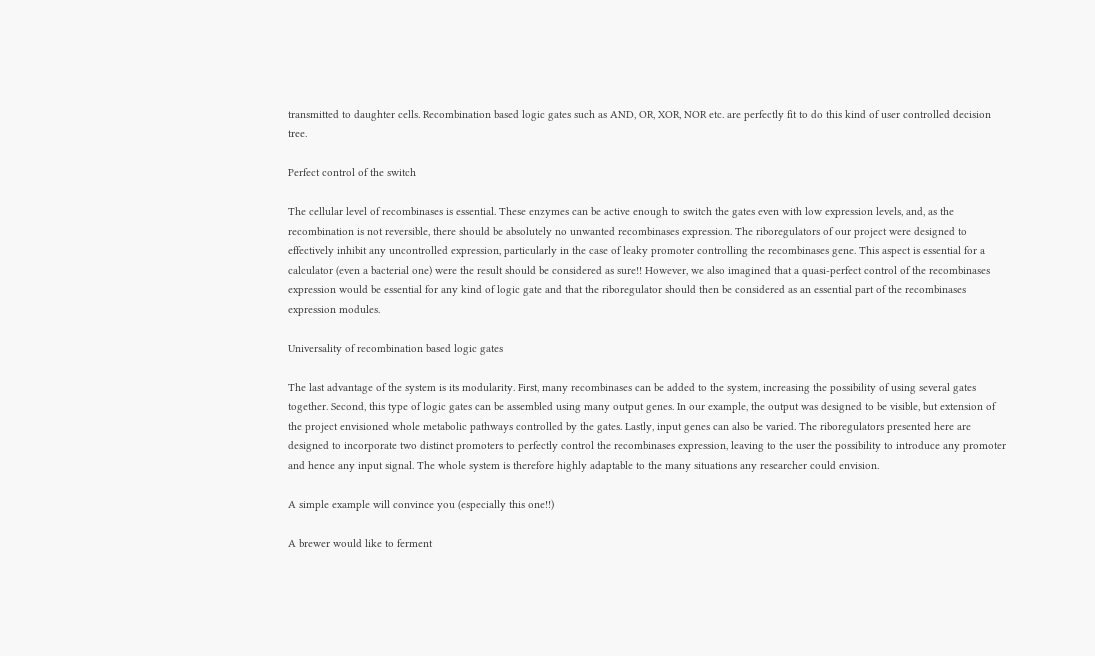transmitted to daughter cells. Recombination based logic gates such as AND, OR, XOR, NOR etc. are perfectly fit to do this kind of user controlled decision tree.

Perfect control of the switch

The cellular level of recombinases is essential. These enzymes can be active enough to switch the gates even with low expression levels, and, as the recombination is not reversible, there should be absolutely no unwanted recombinases expression. The riboregulators of our project were designed to effectively inhibit any uncontrolled expression, particularly in the case of leaky promoter controlling the recombinases gene. This aspect is essential for a calculator (even a bacterial one) were the result should be considered as sure!! However, we also imagined that a quasi-perfect control of the recombinases expression would be essential for any kind of logic gate and that the riboregulator should then be considered as an essential part of the recombinases expression modules.

Universality of recombination based logic gates

The last advantage of the system is its modularity. First, many recombinases can be added to the system, increasing the possibility of using several gates together. Second, this type of logic gates can be assembled using many output genes. In our example, the output was designed to be visible, but extension of the project envisioned whole metabolic pathways controlled by the gates. Lastly, input genes can also be varied. The riboregulators presented here are designed to incorporate two distinct promoters to perfectly control the recombinases expression, leaving to the user the possibility to introduce any promoter and hence any input signal. The whole system is therefore highly adaptable to the many situations any researcher could envision.

A simple example will convince you (especially this one!!)

A brewer would like to ferment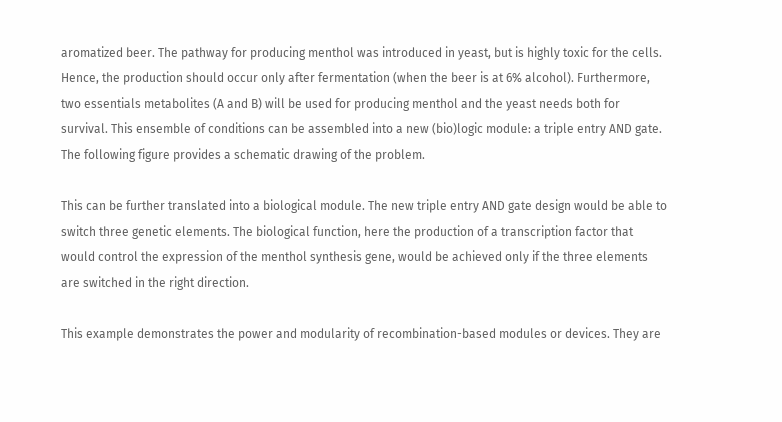aromatized beer. The pathway for producing menthol was introduced in yeast, but is highly toxic for the cells. Hence, the production should occur only after fermentation (when the beer is at 6% alcohol). Furthermore, two essentials metabolites (A and B) will be used for producing menthol and the yeast needs both for survival. This ensemble of conditions can be assembled into a new (bio)logic module: a triple entry AND gate. The following figure provides a schematic drawing of the problem.

This can be further translated into a biological module. The new triple entry AND gate design would be able to switch three genetic elements. The biological function, here the production of a transcription factor that would control the expression of the menthol synthesis gene, would be achieved only if the three elements are switched in the right direction.

This example demonstrates the power and modularity of recombination-based modules or devices. They are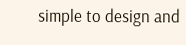simple to design and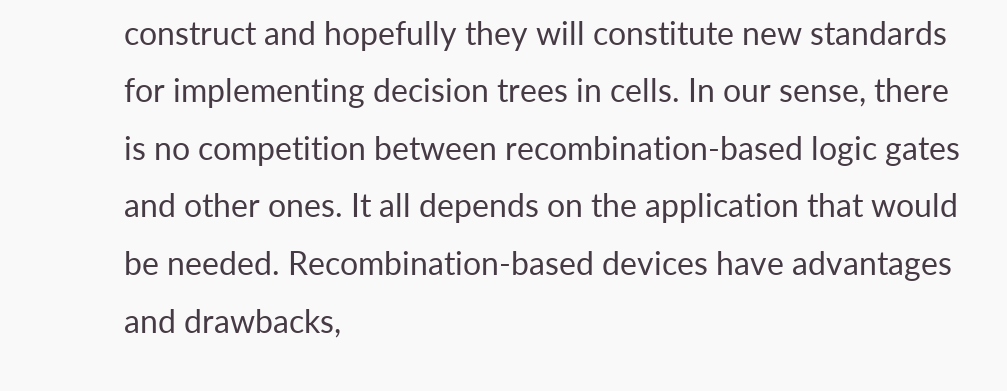construct and hopefully they will constitute new standards for implementing decision trees in cells. In our sense, there is no competition between recombination-based logic gates and other ones. It all depends on the application that would be needed. Recombination-based devices have advantages and drawbacks,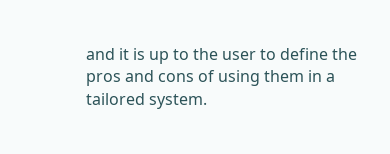and it is up to the user to define the pros and cons of using them in a tailored system.